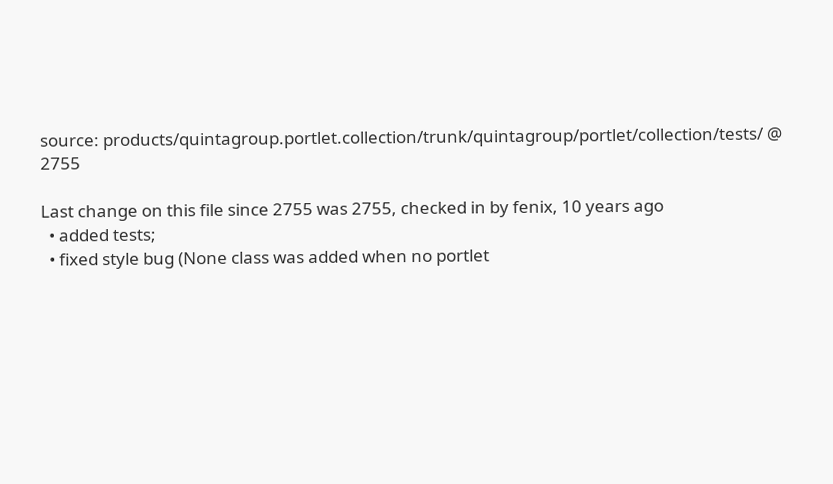source: products/quintagroup.portlet.collection/trunk/quintagroup/portlet/collection/tests/ @ 2755

Last change on this file since 2755 was 2755, checked in by fenix, 10 years ago
  • added tests;
  • fixed style bug (None class was added when no portlet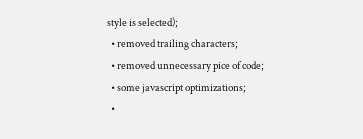style is selected);
  • removed trailing characters;
  • removed unnecessary pice of code;
  • some javascript optimizations;
  •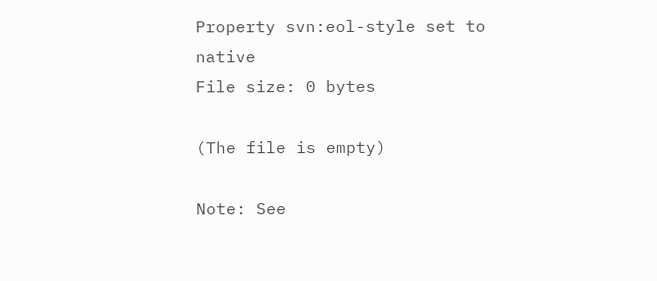Property svn:eol-style set to native
File size: 0 bytes

(The file is empty)

Note: See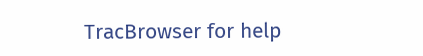TracBrowser for help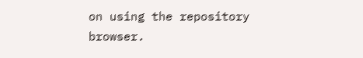on using the repository browser.